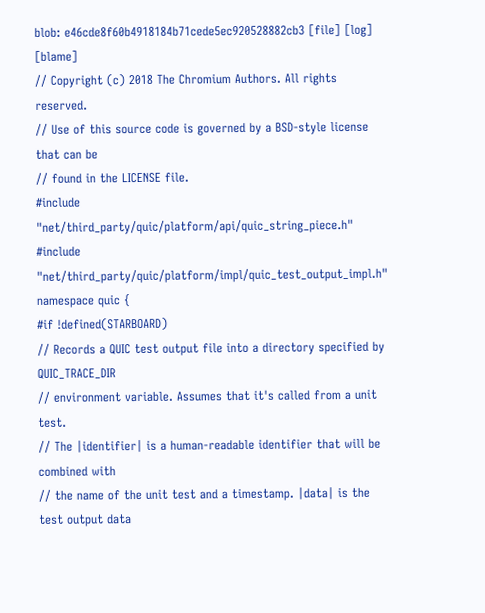blob: e46cde8f60b4918184b71cede5ec920528882cb3 [file] [log] [blame]
// Copyright (c) 2018 The Chromium Authors. All rights reserved.
// Use of this source code is governed by a BSD-style license that can be
// found in the LICENSE file.
#include "net/third_party/quic/platform/api/quic_string_piece.h"
#include "net/third_party/quic/platform/impl/quic_test_output_impl.h"
namespace quic {
#if !defined(STARBOARD)
// Records a QUIC test output file into a directory specified by QUIC_TRACE_DIR
// environment variable. Assumes that it's called from a unit test.
// The |identifier| is a human-readable identifier that will be combined with
// the name of the unit test and a timestamp. |data| is the test output data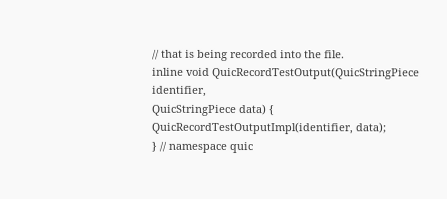// that is being recorded into the file.
inline void QuicRecordTestOutput(QuicStringPiece identifier,
QuicStringPiece data) {
QuicRecordTestOutputImpl(identifier, data);
} // namespace quic